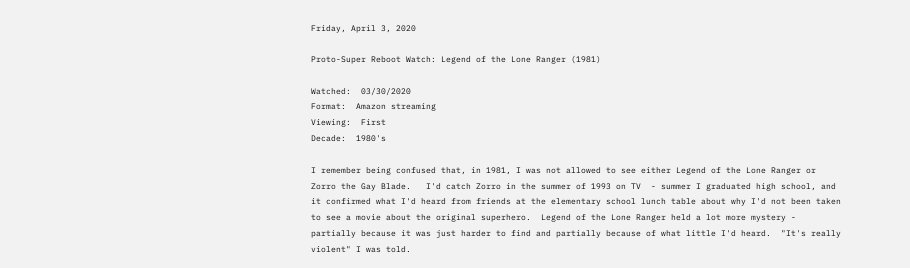Friday, April 3, 2020

Proto-Super Reboot Watch: Legend of the Lone Ranger (1981)

Watched:  03/30/2020
Format:  Amazon streaming
Viewing:  First
Decade:  1980's

I remember being confused that, in 1981, I was not allowed to see either Legend of the Lone Ranger or Zorro the Gay Blade.   I'd catch Zorro in the summer of 1993 on TV  - summer I graduated high school, and it confirmed what I'd heard from friends at the elementary school lunch table about why I'd not been taken to see a movie about the original superhero.  Legend of the Lone Ranger held a lot more mystery - partially because it was just harder to find and partially because of what little I'd heard.  "It's really violent" I was told.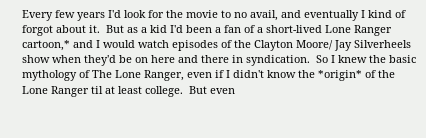Every few years I'd look for the movie to no avail, and eventually I kind of forgot about it.  But as a kid I'd been a fan of a short-lived Lone Ranger cartoon,* and I would watch episodes of the Clayton Moore/ Jay Silverheels show when they'd be on here and there in syndication.  So I knew the basic mythology of The Lone Ranger, even if I didn't know the *origin* of the Lone Ranger til at least college.  But even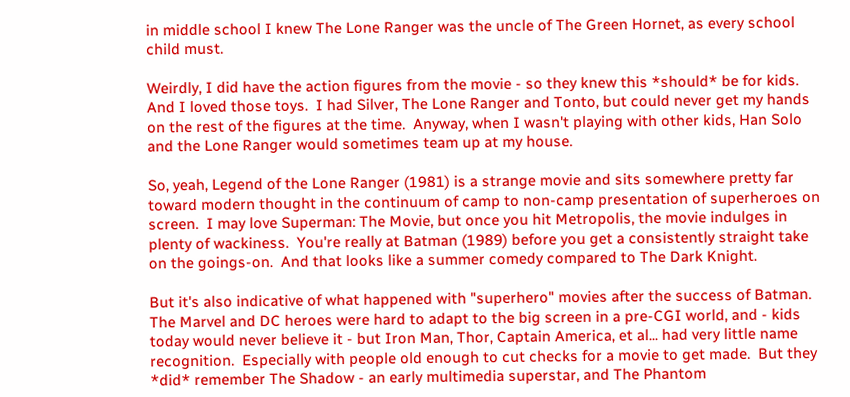in middle school I knew The Lone Ranger was the uncle of The Green Hornet, as every school child must.

Weirdly, I did have the action figures from the movie - so they knew this *should* be for kids.  And I loved those toys.  I had Silver, The Lone Ranger and Tonto, but could never get my hands on the rest of the figures at the time.  Anyway, when I wasn't playing with other kids, Han Solo and the Lone Ranger would sometimes team up at my house.

So, yeah, Legend of the Lone Ranger (1981) is a strange movie and sits somewhere pretty far toward modern thought in the continuum of camp to non-camp presentation of superheroes on screen.  I may love Superman: The Movie, but once you hit Metropolis, the movie indulges in plenty of wackiness.  You're really at Batman (1989) before you get a consistently straight take on the goings-on.  And that looks like a summer comedy compared to The Dark Knight.

But it's also indicative of what happened with "superhero" movies after the success of Batman.  The Marvel and DC heroes were hard to adapt to the big screen in a pre-CGI world, and - kids today would never believe it - but Iron Man, Thor, Captain America, et al... had very little name recognition.  Especially with people old enough to cut checks for a movie to get made.  But they *did* remember The Shadow - an early multimedia superstar, and The Phantom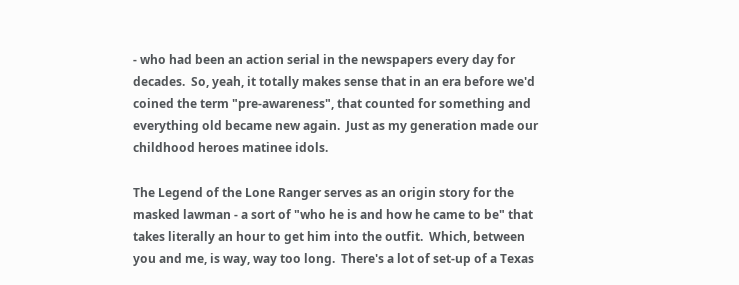- who had been an action serial in the newspapers every day for decades.  So, yeah, it totally makes sense that in an era before we'd coined the term "pre-awareness", that counted for something and everything old became new again.  Just as my generation made our childhood heroes matinee idols.

The Legend of the Lone Ranger serves as an origin story for the masked lawman - a sort of "who he is and how he came to be" that takes literally an hour to get him into the outfit.  Which, between you and me, is way, way too long.  There's a lot of set-up of a Texas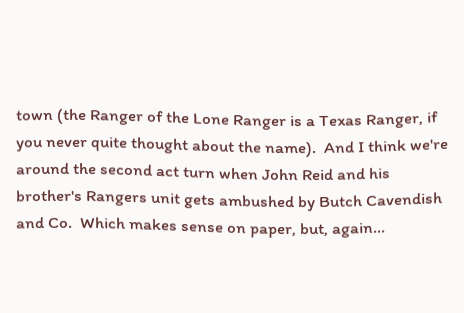town (the Ranger of the Lone Ranger is a Texas Ranger, if you never quite thought about the name).  And I think we're around the second act turn when John Reid and his brother's Rangers unit gets ambushed by Butch Cavendish and Co.  Which makes sense on paper, but, again...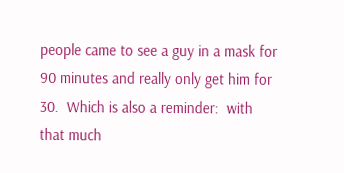people came to see a guy in a mask for 90 minutes and really only get him for 30.  Which is also a reminder:  with that much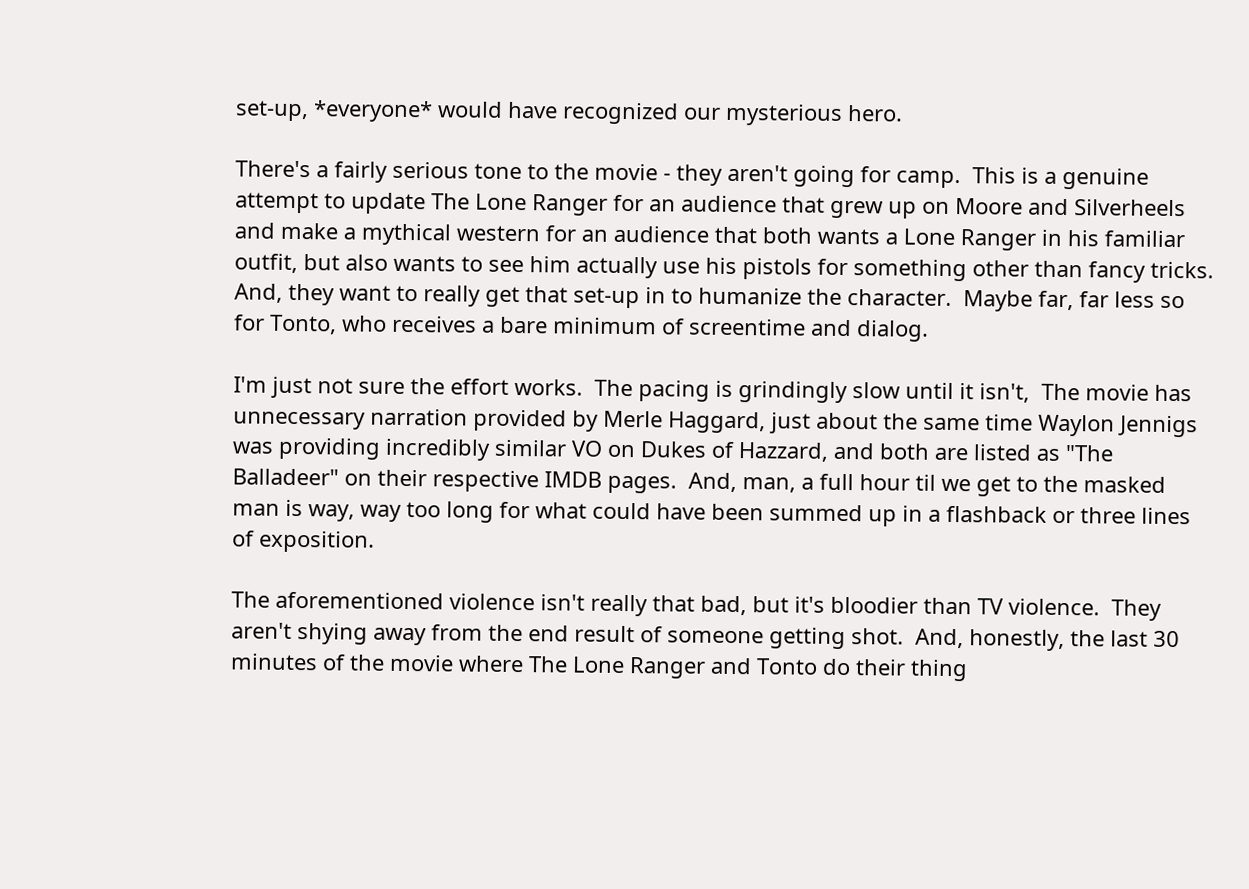set-up, *everyone* would have recognized our mysterious hero.

There's a fairly serious tone to the movie - they aren't going for camp.  This is a genuine attempt to update The Lone Ranger for an audience that grew up on Moore and Silverheels and make a mythical western for an audience that both wants a Lone Ranger in his familiar outfit, but also wants to see him actually use his pistols for something other than fancy tricks.  And, they want to really get that set-up in to humanize the character.  Maybe far, far less so for Tonto, who receives a bare minimum of screentime and dialog.

I'm just not sure the effort works.  The pacing is grindingly slow until it isn't,  The movie has unnecessary narration provided by Merle Haggard, just about the same time Waylon Jennigs was providing incredibly similar VO on Dukes of Hazzard, and both are listed as "The Balladeer" on their respective IMDB pages.  And, man, a full hour til we get to the masked man is way, way too long for what could have been summed up in a flashback or three lines of exposition.

The aforementioned violence isn't really that bad, but it's bloodier than TV violence.  They aren't shying away from the end result of someone getting shot.  And, honestly, the last 30 minutes of the movie where The Lone Ranger and Tonto do their thing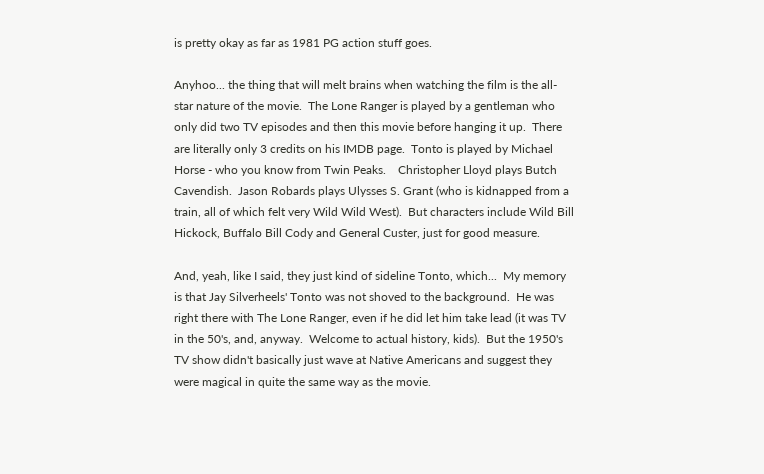is pretty okay as far as 1981 PG action stuff goes.

Anyhoo... the thing that will melt brains when watching the film is the all-star nature of the movie.  The Lone Ranger is played by a gentleman who only did two TV episodes and then this movie before hanging it up.  There are literally only 3 credits on his IMDB page.  Tonto is played by Michael Horse - who you know from Twin Peaks.    Christopher Lloyd plays Butch Cavendish.  Jason Robards plays Ulysses S. Grant (who is kidnapped from a train, all of which felt very Wild Wild West).  But characters include Wild Bill Hickock, Buffalo Bill Cody and General Custer, just for good measure.

And, yeah, like I said, they just kind of sideline Tonto, which...  My memory is that Jay Silverheels' Tonto was not shoved to the background.  He was right there with The Lone Ranger, even if he did let him take lead (it was TV in the 50's, and, anyway.  Welcome to actual history, kids).  But the 1950's TV show didn't basically just wave at Native Americans and suggest they were magical in quite the same way as the movie.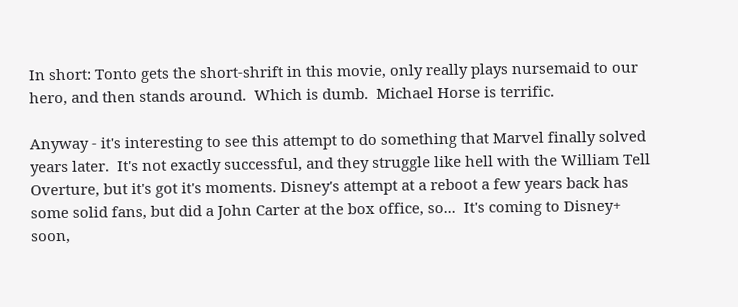In short: Tonto gets the short-shrift in this movie, only really plays nursemaid to our hero, and then stands around.  Which is dumb.  Michael Horse is terrific.

Anyway - it's interesting to see this attempt to do something that Marvel finally solved years later.  It's not exactly successful, and they struggle like hell with the William Tell Overture, but it's got it's moments. Disney's attempt at a reboot a few years back has some solid fans, but did a John Carter at the box office, so...  It's coming to Disney+ soon,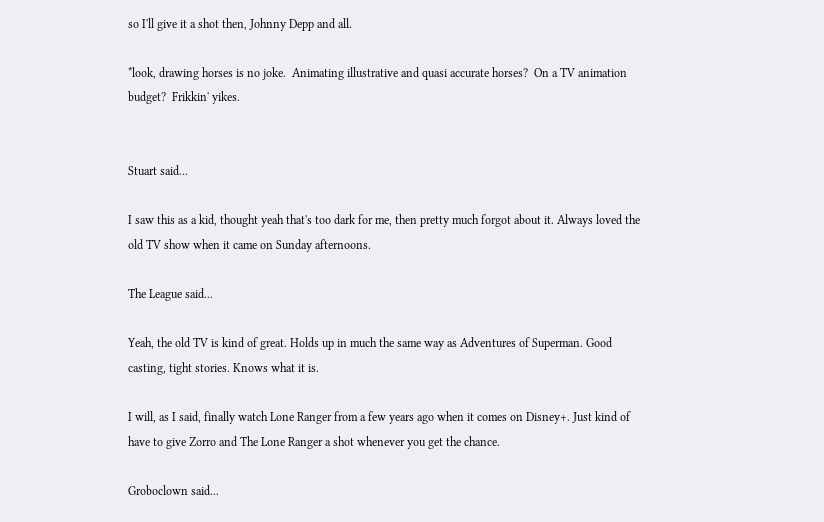so I'll give it a shot then, Johnny Depp and all.

*look, drawing horses is no joke.  Animating illustrative and quasi accurate horses?  On a TV animation budget?  Frikkin' yikes.


Stuart said...

I saw this as a kid, thought yeah that's too dark for me, then pretty much forgot about it. Always loved the old TV show when it came on Sunday afternoons.

The League said...

Yeah, the old TV is kind of great. Holds up in much the same way as Adventures of Superman. Good casting, tight stories. Knows what it is.

I will, as I said, finally watch Lone Ranger from a few years ago when it comes on Disney+. Just kind of have to give Zorro and The Lone Ranger a shot whenever you get the chance.

Groboclown said...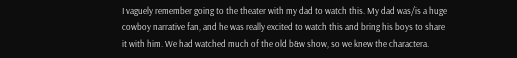I vaguely remember going to the theater with my dad to watch this. My dad was/is a huge cowboy narrative fan, and he was really excited to watch this and bring his boys to share it with him. We had watched much of the old b&w show, so we knew the charactera.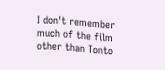I don't remember much of the film other than Tonto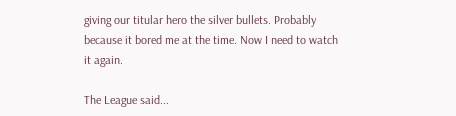giving our titular hero the silver bullets. Probably because it bored me at the time. Now I need to watch it again.

The League said...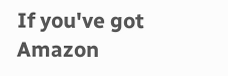If you've got Amazon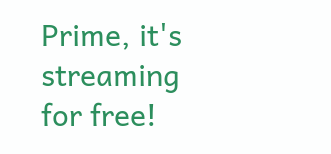Prime, it's streaming for free!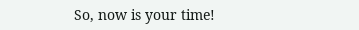So, now is your time!